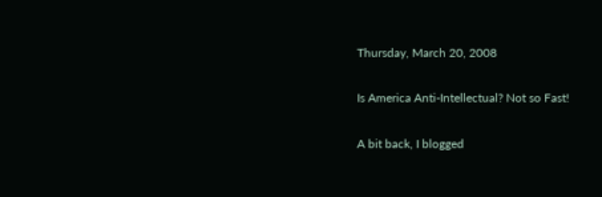Thursday, March 20, 2008

Is America Anti-Intellectual? Not so Fast!

A bit back, I blogged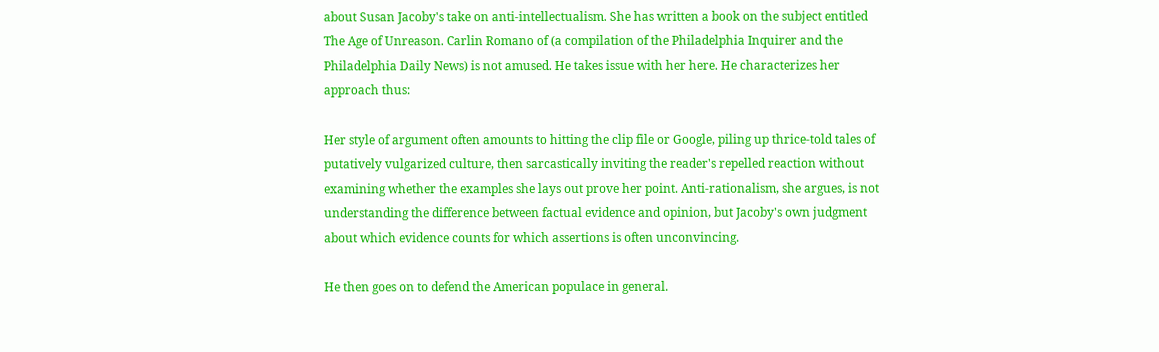about Susan Jacoby's take on anti-intellectualism. She has written a book on the subject entitled The Age of Unreason. Carlin Romano of (a compilation of the Philadelphia Inquirer and the Philadelphia Daily News) is not amused. He takes issue with her here. He characterizes her approach thus:

Her style of argument often amounts to hitting the clip file or Google, piling up thrice-told tales of putatively vulgarized culture, then sarcastically inviting the reader's repelled reaction without examining whether the examples she lays out prove her point. Anti-rationalism, she argues, is not understanding the difference between factual evidence and opinion, but Jacoby's own judgment about which evidence counts for which assertions is often unconvincing.

He then goes on to defend the American populace in general.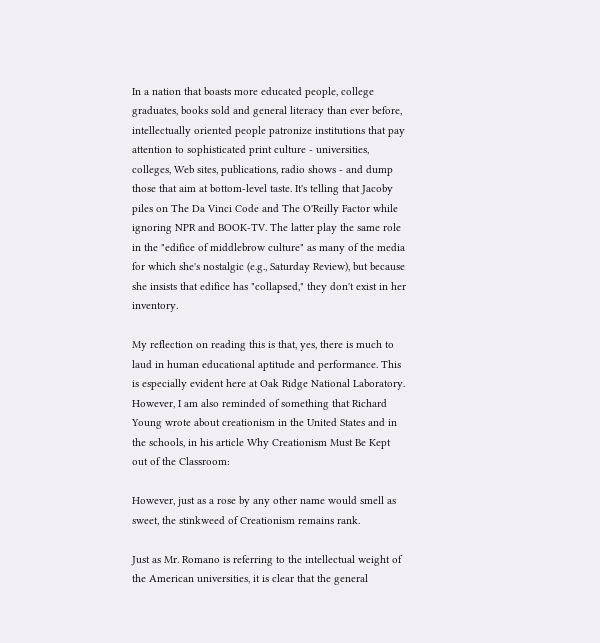In a nation that boasts more educated people, college graduates, books sold and general literacy than ever before, intellectually oriented people patronize institutions that pay attention to sophisticated print culture - universities, colleges, Web sites, publications, radio shows - and dump those that aim at bottom-level taste. It's telling that Jacoby piles on The Da Vinci Code and The O'Reilly Factor while ignoring NPR and BOOK-TV. The latter play the same role in the "edifice of middlebrow culture" as many of the media for which she's nostalgic (e.g., Saturday Review), but because she insists that edifice has "collapsed," they don't exist in her inventory.

My reflection on reading this is that, yes, there is much to laud in human educational aptitude and performance. This is especially evident here at Oak Ridge National Laboratory. However, I am also reminded of something that Richard Young wrote about creationism in the United States and in the schools, in his article Why Creationism Must Be Kept out of the Classroom:

However, just as a rose by any other name would smell as sweet, the stinkweed of Creationism remains rank.

Just as Mr. Romano is referring to the intellectual weight of the American universities, it is clear that the general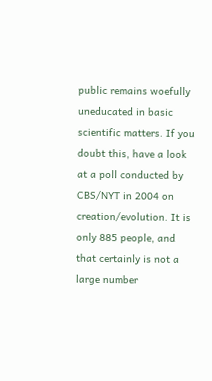public remains woefully uneducated in basic scientific matters. If you doubt this, have a look at a poll conducted by CBS/NYT in 2004 on creation/evolution. It is only 885 people, and that certainly is not a large number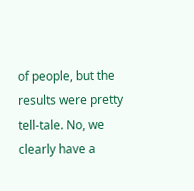of people, but the results were pretty tell-tale. No, we clearly have a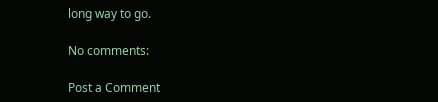long way to go.

No comments:

Post a Comment